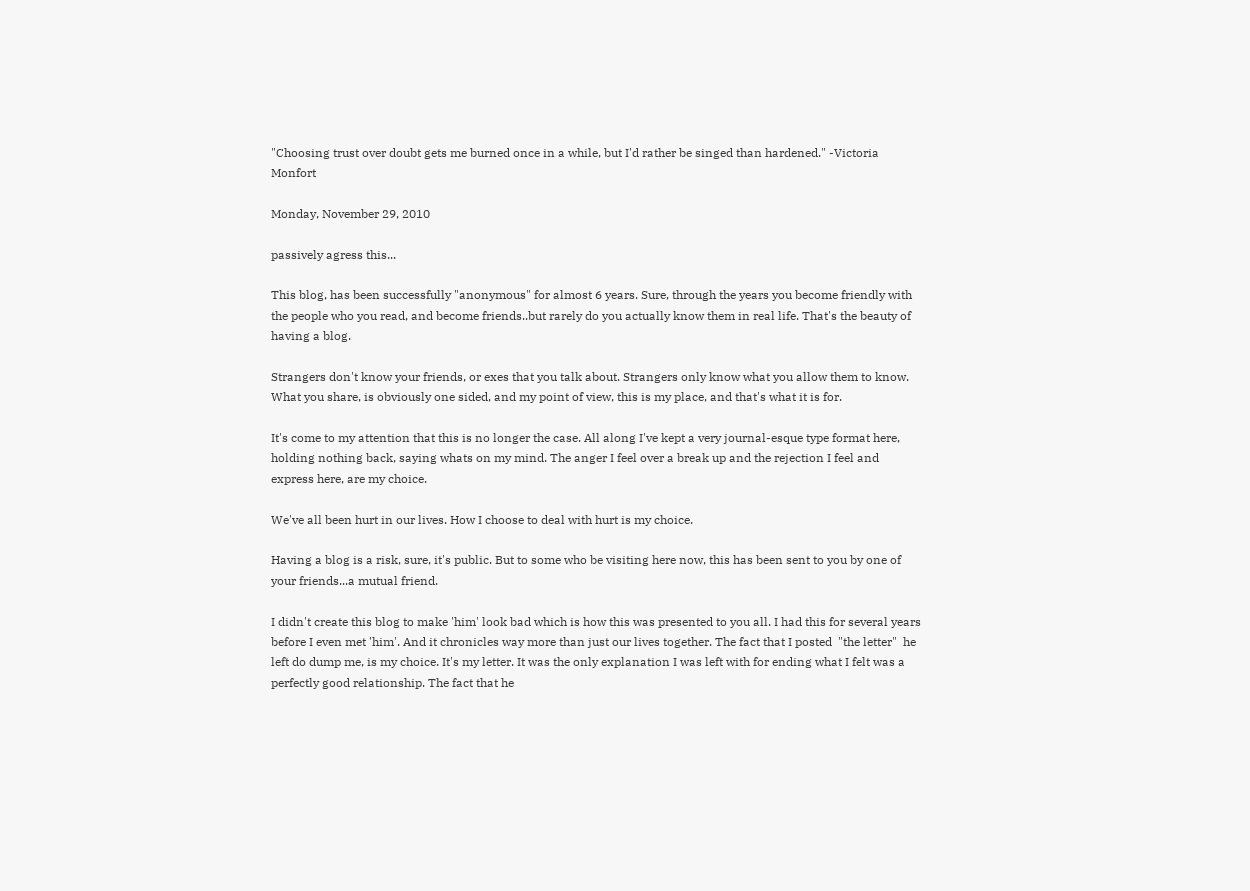"Choosing trust over doubt gets me burned once in a while, but I'd rather be singed than hardened." -Victoria Monfort

Monday, November 29, 2010

passively agress this...

This blog, has been successfully "anonymous" for almost 6 years. Sure, through the years you become friendly with the people who you read, and become friends..but rarely do you actually know them in real life. That's the beauty of having a blog.

Strangers don't know your friends, or exes that you talk about. Strangers only know what you allow them to know. What you share, is obviously one sided, and my point of view, this is my place, and that's what it is for.

It's come to my attention that this is no longer the case. All along I've kept a very journal-esque type format here, holding nothing back, saying whats on my mind. The anger I feel over a break up and the rejection I feel and express here, are my choice.

We've all been hurt in our lives. How I choose to deal with hurt is my choice.

Having a blog is a risk, sure, it's public. But to some who be visiting here now, this has been sent to you by one of your friends...a mutual friend.

I didn't create this blog to make 'him' look bad which is how this was presented to you all. I had this for several years before I even met 'him'. And it chronicles way more than just our lives together. The fact that I posted  "the letter"  he left do dump me, is my choice. It's my letter. It was the only explanation I was left with for ending what I felt was a perfectly good relationship. The fact that he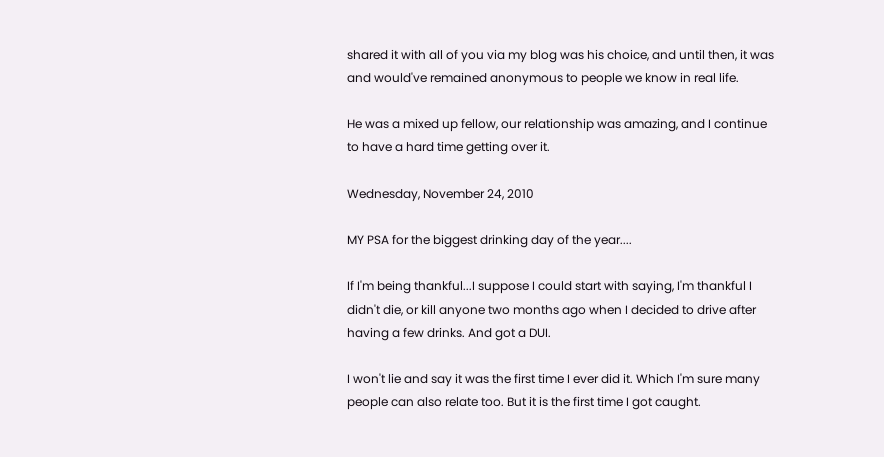shared it with all of you via my blog was his choice, and until then, it was and would've remained anonymous to people we know in real life.

He was a mixed up fellow, our relationship was amazing, and I continue to have a hard time getting over it.

Wednesday, November 24, 2010

MY PSA for the biggest drinking day of the year....

If I'm being thankful...I suppose I could start with saying, I'm thankful I didn't die, or kill anyone two months ago when I decided to drive after having a few drinks. And got a DUI.

I won't lie and say it was the first time I ever did it. Which I'm sure many people can also relate too. But it is the first time I got caught.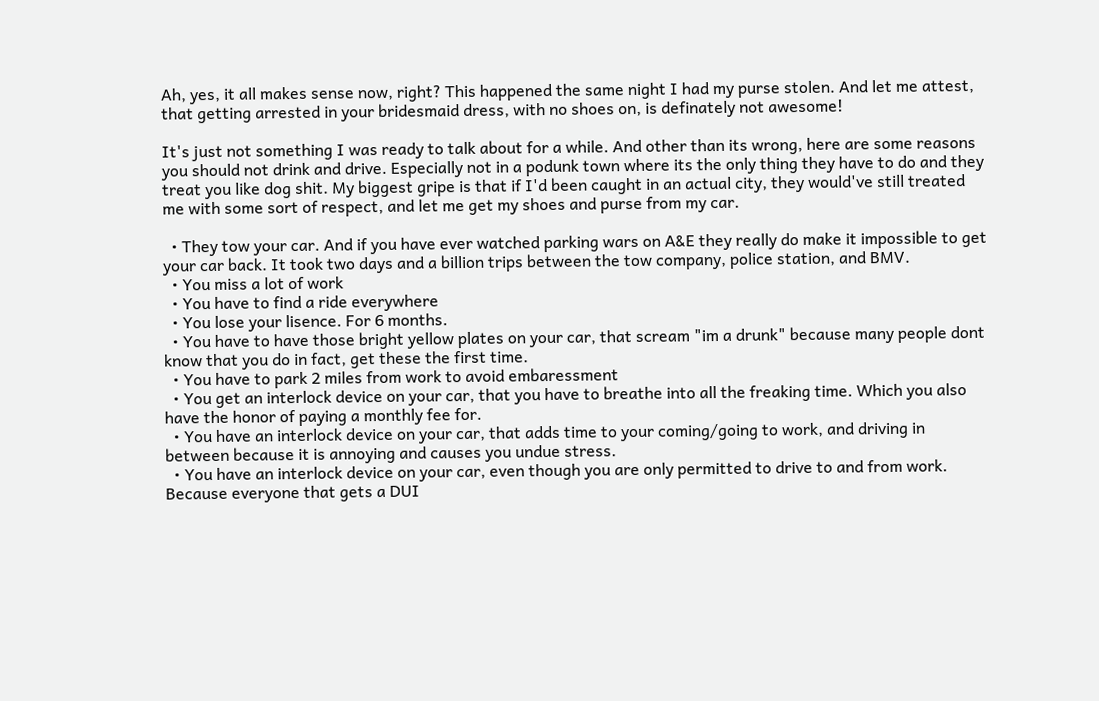Ah, yes, it all makes sense now, right? This happened the same night I had my purse stolen. And let me attest, that getting arrested in your bridesmaid dress, with no shoes on, is definately not awesome!

It's just not something I was ready to talk about for a while. And other than its wrong, here are some reasons you should not drink and drive. Especially not in a podunk town where its the only thing they have to do and they treat you like dog shit. My biggest gripe is that if I'd been caught in an actual city, they would've still treated me with some sort of respect, and let me get my shoes and purse from my car.

  • They tow your car. And if you have ever watched parking wars on A&E they really do make it impossible to get your car back. It took two days and a billion trips between the tow company, police station, and BMV.
  • You miss a lot of work
  • You have to find a ride everywhere
  • You lose your lisence. For 6 months.
  • You have to have those bright yellow plates on your car, that scream "im a drunk" because many people dont know that you do in fact, get these the first time.
  • You have to park 2 miles from work to avoid embaressment
  • You get an interlock device on your car, that you have to breathe into all the freaking time. Which you also have the honor of paying a monthly fee for.
  • You have an interlock device on your car, that adds time to your coming/going to work, and driving in between because it is annoying and causes you undue stress.
  • You have an interlock device on your car, even though you are only permitted to drive to and from work. Because everyone that gets a DUI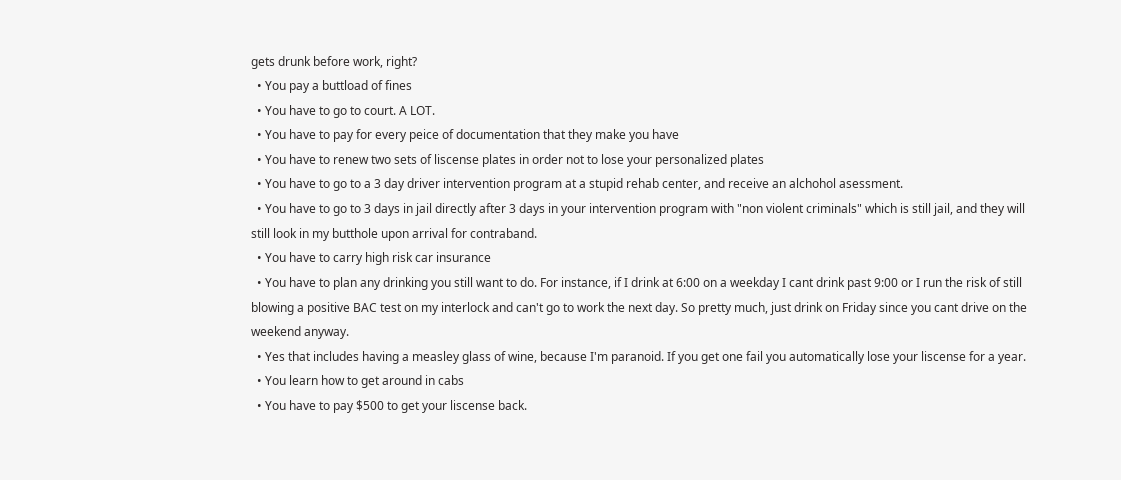gets drunk before work, right?
  • You pay a buttload of fines
  • You have to go to court. A LOT.
  • You have to pay for every peice of documentation that they make you have
  • You have to renew two sets of liscense plates in order not to lose your personalized plates
  • You have to go to a 3 day driver intervention program at a stupid rehab center, and receive an alchohol asessment.
  • You have to go to 3 days in jail directly after 3 days in your intervention program with "non violent criminals" which is still jail, and they will still look in my butthole upon arrival for contraband.
  • You have to carry high risk car insurance
  • You have to plan any drinking you still want to do. For instance, if I drink at 6:00 on a weekday I cant drink past 9:00 or I run the risk of still blowing a positive BAC test on my interlock and can't go to work the next day. So pretty much, just drink on Friday since you cant drive on the weekend anyway.
  • Yes that includes having a measley glass of wine, because I'm paranoid. If you get one fail you automatically lose your liscense for a year.
  • You learn how to get around in cabs
  • You have to pay $500 to get your liscense back.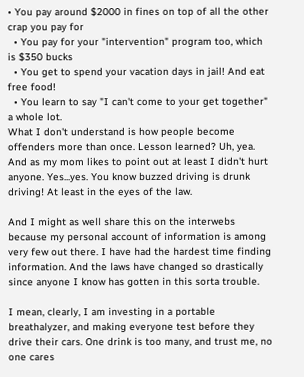• You pay around $2000 in fines on top of all the other crap you pay for
  • You pay for your "intervention" program too, which is $350 bucks
  • You get to spend your vacation days in jail! And eat free food!
  • You learn to say "I can't come to your get together" a whole lot.
What I don't understand is how people become offenders more than once. Lesson learned? Uh, yea. And as my mom likes to point out at least I didn't hurt anyone. Yes...yes. You know buzzed driving is drunk driving! At least in the eyes of the law.

And I might as well share this on the interwebs because my personal account of information is among very few out there. I have had the hardest time finding information. And the laws have changed so drastically since anyone I know has gotten in this sorta trouble.

I mean, clearly, I am investing in a portable breathalyzer, and making everyone test before they drive their cars. One drink is too many, and trust me, no one cares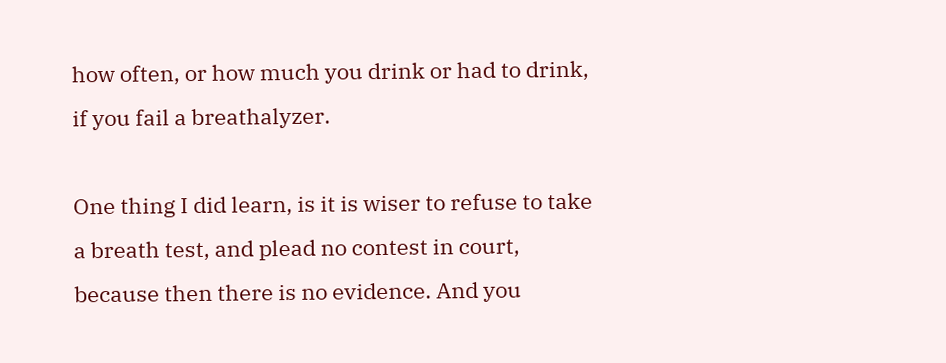how often, or how much you drink or had to drink, if you fail a breathalyzer.

One thing I did learn, is it is wiser to refuse to take a breath test, and plead no contest in court, because then there is no evidence. And you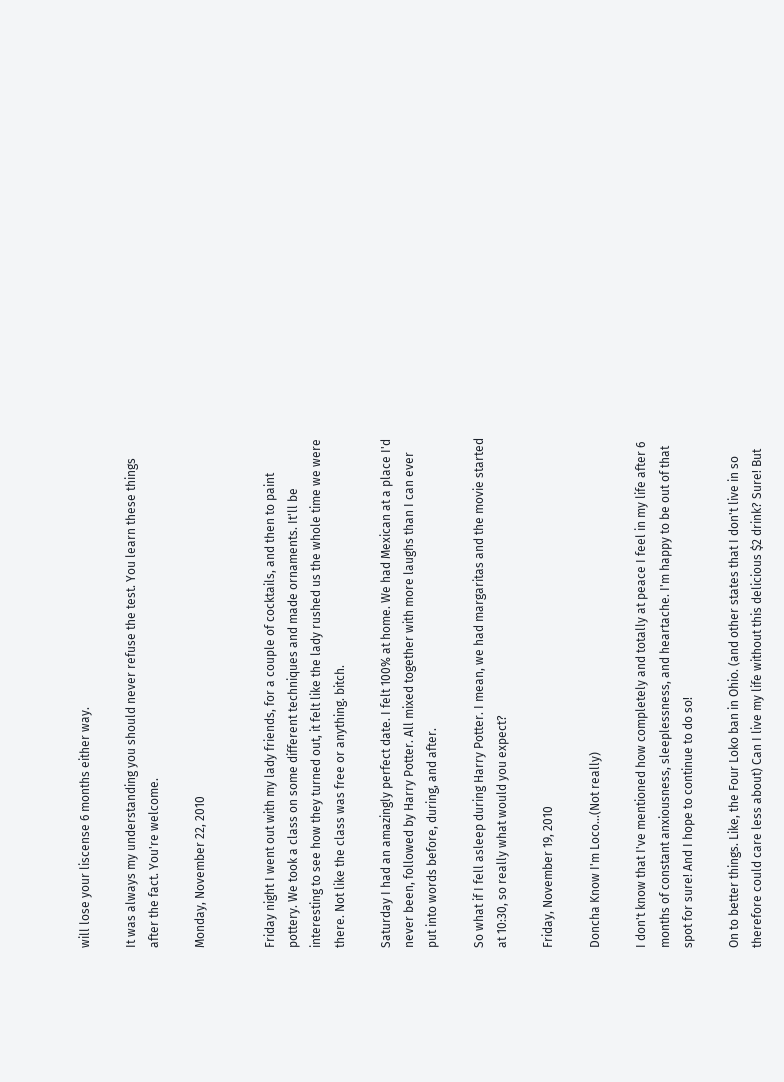will lose your liscense 6 months either way.

It was always my understanding you should never refuse the test. You learn these things after the fact. You're welcome.

Monday, November 22, 2010


Friday night I went out with my lady friends, for a couple of cocktails, and then to paint pottery. We took a class on some different techniques and made ornaments. It'll be interesting to see how they turned out, it felt like the lady rushed us the whole time we were there. Not like the class was free or anything. bitch.

Saturday I had an amazingly perfect date. I felt 100% at home. We had Mexican at a place I'd never been, followed by Harry Potter. All mixed together with more laughs than I can ever put into words before, during, and after.

So what if I fell asleep during Harry Potter. I mean, we had margaritas and the movie started at 10:30, so really what would you expect?

Friday, November 19, 2010

Doncha Know I'm Loco...(Not really)

I don't know that I've mentioned how completely and totally at peace I feel in my life after 6 months of constant anxiousness, sleeplessness, and heartache. I'm happy to be out of that spot for sure! And I hope to continue to do so!

On to better things. Like, the Four Loko ban in Ohio. (and other states that I don't live in so therefore could care less about) Can I live my life without this delicious $2 drink? Sure! But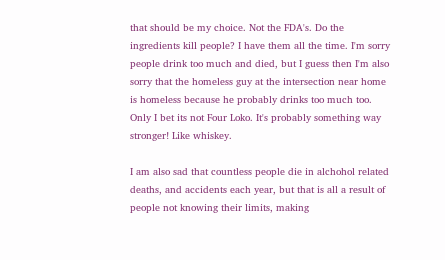that should be my choice. Not the FDA's. Do the ingredients kill people? I have them all the time. I'm sorry people drink too much and died, but I guess then I'm also sorry that the homeless guy at the intersection near home is homeless because he probably drinks too much too. Only I bet its not Four Loko. It's probably something way stronger! Like whiskey.

I am also sad that countless people die in alchohol related deaths, and accidents each year, but that is all a result of people not knowing their limits, making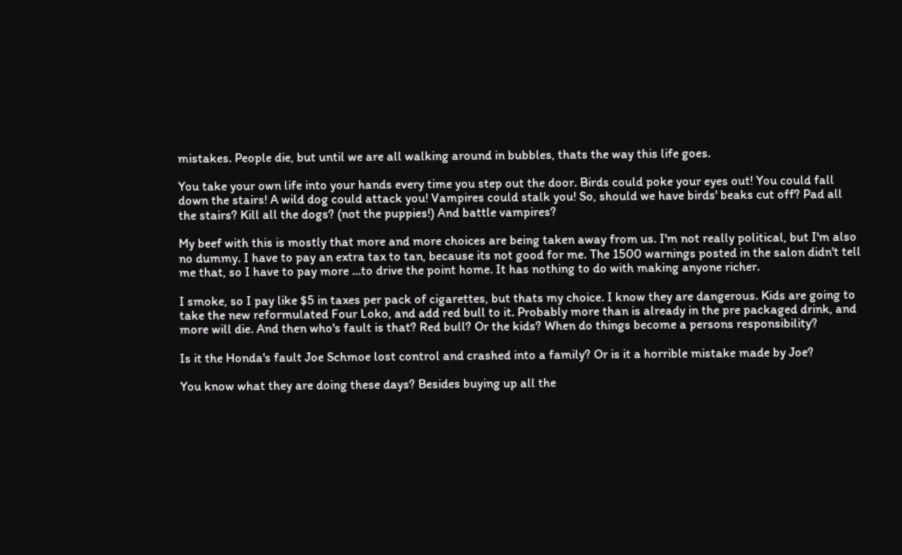mistakes. People die, but until we are all walking around in bubbles, thats the way this life goes.

You take your own life into your hands every time you step out the door. Birds could poke your eyes out! You could fall down the stairs! A wild dog could attack you! Vampires could stalk you! So, should we have birds' beaks cut off? Pad all the stairs? Kill all the dogs? (not the puppies!) And battle vampires?

My beef with this is mostly that more and more choices are being taken away from us. I'm not really political, but I'm also no dummy. I have to pay an extra tax to tan, because its not good for me. The 1500 warnings posted in the salon didn't tell me that, so I have to pay more ...to drive the point home. It has nothing to do with making anyone richer.

I smoke, so I pay like $5 in taxes per pack of cigarettes, but thats my choice. I know they are dangerous. Kids are going to take the new reformulated Four Loko, and add red bull to it. Probably more than is already in the pre packaged drink, and more will die. And then who's fault is that? Red bull? Or the kids? When do things become a persons responsibility?

Is it the Honda's fault Joe Schmoe lost control and crashed into a family? Or is it a horrible mistake made by Joe?

You know what they are doing these days? Besides buying up all the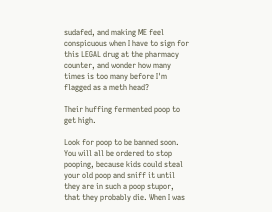sudafed, and making ME feel conspicuous when I have to sign for this LEGAL drug at the pharmacy counter, and wonder how many times is too many before I'm flagged as a meth head?

Their huffing fermented poop to get high.

Look for poop to be banned soon. You will all be ordered to stop pooping, because kids could steal your old poop and sniff it until they are in such a poop stupor, that they probably die. When I was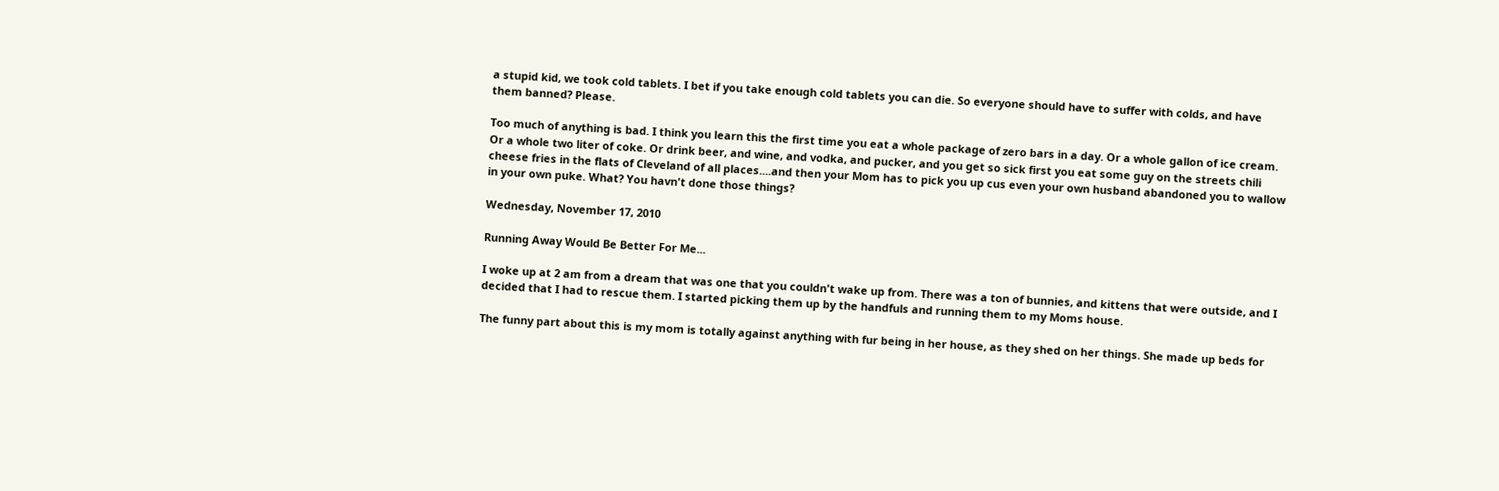a stupid kid, we took cold tablets. I bet if you take enough cold tablets you can die. So everyone should have to suffer with colds, and have them banned? Please.

Too much of anything is bad. I think you learn this the first time you eat a whole package of zero bars in a day. Or a whole gallon of ice cream. Or a whole two liter of coke. Or drink beer, and wine, and vodka, and pucker, and you get so sick first you eat some guy on the streets chili cheese fries in the flats of Cleveland of all places....and then your Mom has to pick you up cus even your own husband abandoned you to wallow in your own puke. What? You havn't done those things?

Wednesday, November 17, 2010

Running Away Would Be Better For Me...

I woke up at 2 am from a dream that was one that you couldn't wake up from. There was a ton of bunnies, and kittens that were outside, and I decided that I had to rescue them. I started picking them up by the handfuls and running them to my Moms house.

The funny part about this is my mom is totally against anything with fur being in her house, as they shed on her things. She made up beds for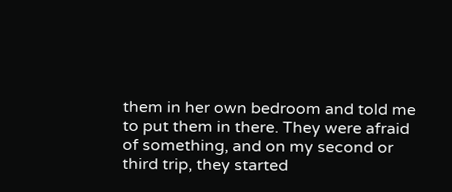them in her own bedroom and told me to put them in there. They were afraid of something, and on my second or third trip, they started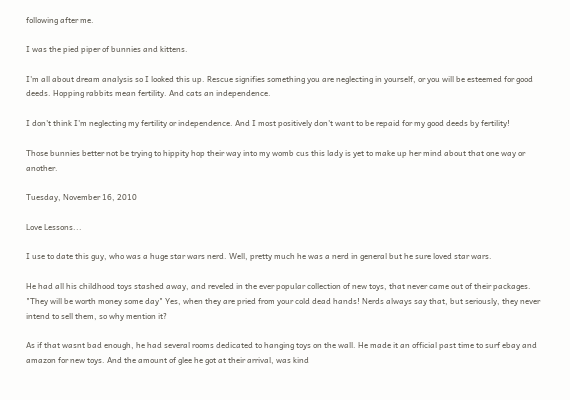following after me.

I was the pied piper of bunnies and kittens.

I'm all about dream analysis so I looked this up. Rescue signifies something you are neglecting in yourself, or you will be esteemed for good deeds. Hopping rabbits mean fertility. And cats an independence.

I don't think I'm neglecting my fertility or independence. And I most positively don't want to be repaid for my good deeds by fertility!

Those bunnies better not be trying to hippity hop their way into my womb cus this lady is yet to make up her mind about that one way or another.

Tuesday, November 16, 2010

Love Lessons...

I use to date this guy, who was a huge star wars nerd. Well, pretty much he was a nerd in general but he sure loved star wars.

He had all his childhood toys stashed away, and reveled in the ever popular collection of new toys, that never came out of their packages.
"They will be worth money some day" Yes, when they are pried from your cold dead hands! Nerds always say that, but seriously, they never intend to sell them, so why mention it?

As if that wasnt bad enough, he had several rooms dedicated to hanging toys on the wall. He made it an official past time to surf ebay and amazon for new toys. And the amount of glee he got at their arrival, was kind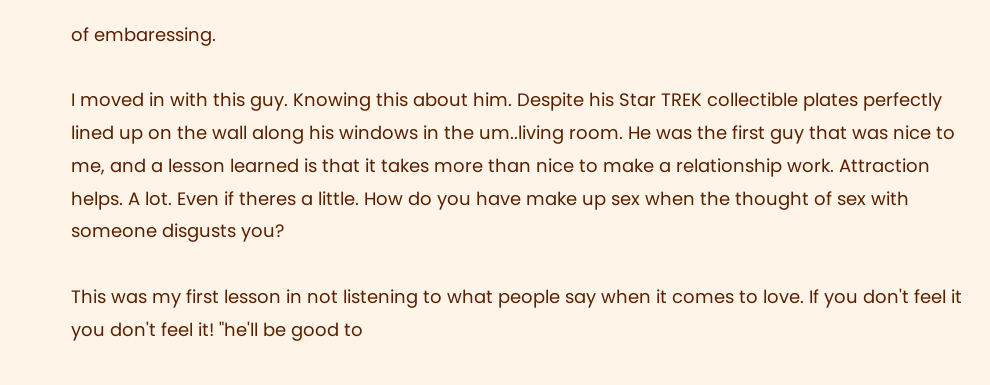of embaressing.

I moved in with this guy. Knowing this about him. Despite his Star TREK collectible plates perfectly lined up on the wall along his windows in the um..living room. He was the first guy that was nice to me, and a lesson learned is that it takes more than nice to make a relationship work. Attraction helps. A lot. Even if theres a little. How do you have make up sex when the thought of sex with someone disgusts you?

This was my first lesson in not listening to what people say when it comes to love. If you don't feel it you don't feel it! "he'll be good to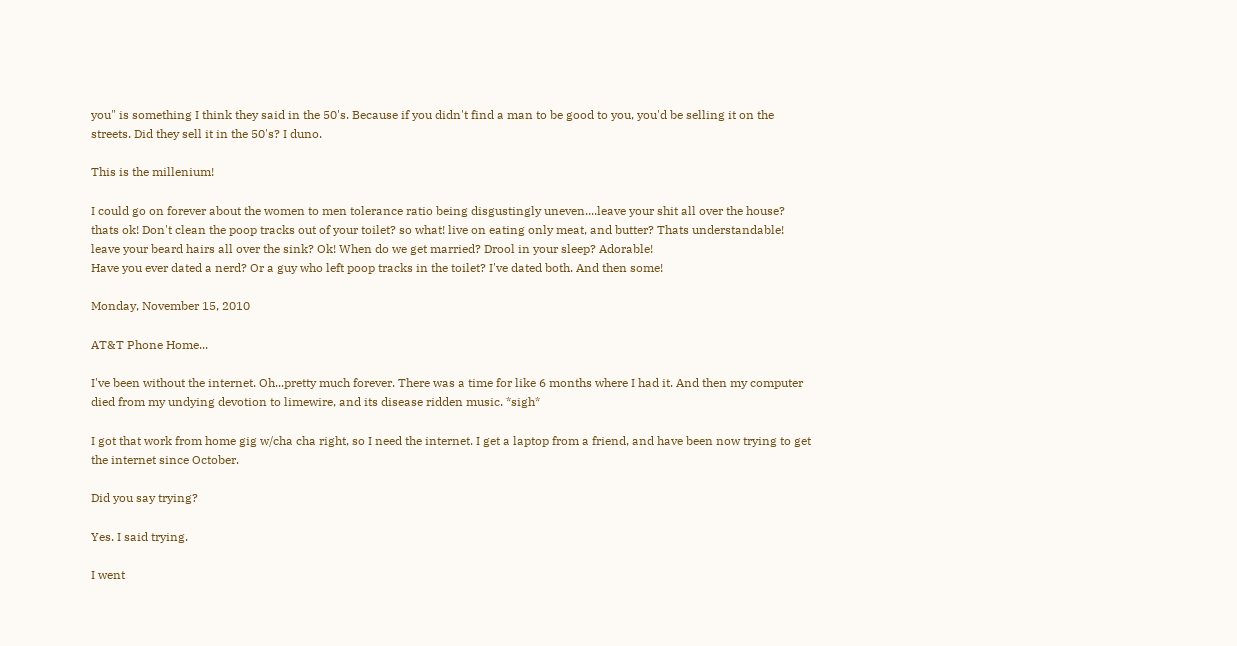you" is something I think they said in the 50's. Because if you didn't find a man to be good to you, you'd be selling it on the streets. Did they sell it in the 50's? I duno.

This is the millenium!

I could go on forever about the women to men tolerance ratio being disgustingly uneven....leave your shit all over the house? thats ok! Don't clean the poop tracks out of your toilet? so what! live on eating only meat, and butter? Thats understandable! leave your beard hairs all over the sink? Ok! When do we get married? Drool in your sleep? Adorable!
Have you ever dated a nerd? Or a guy who left poop tracks in the toilet? I've dated both. And then some!

Monday, November 15, 2010

AT&T Phone Home...

I've been without the internet. Oh...pretty much forever. There was a time for like 6 months where I had it. And then my computer died from my undying devotion to limewire, and its disease ridden music. *sigh*

I got that work from home gig w/cha cha right, so I need the internet. I get a laptop from a friend, and have been now trying to get the internet since October.

Did you say trying?

Yes. I said trying.

I went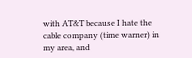with AT&T because I hate the cable company (time warner) in my area, and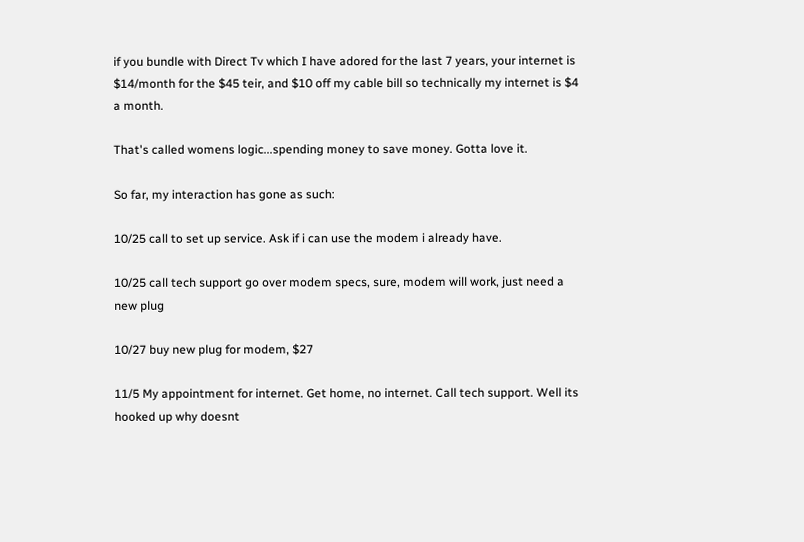if you bundle with Direct Tv which I have adored for the last 7 years, your internet is $14/month for the $45 teir, and $10 off my cable bill so technically my internet is $4 a month.

That's called womens logic...spending money to save money. Gotta love it.

So far, my interaction has gone as such:

10/25 call to set up service. Ask if i can use the modem i already have.

10/25 call tech support go over modem specs, sure, modem will work, just need a new plug

10/27 buy new plug for modem, $27

11/5 My appointment for internet. Get home, no internet. Call tech support. Well its hooked up why doesnt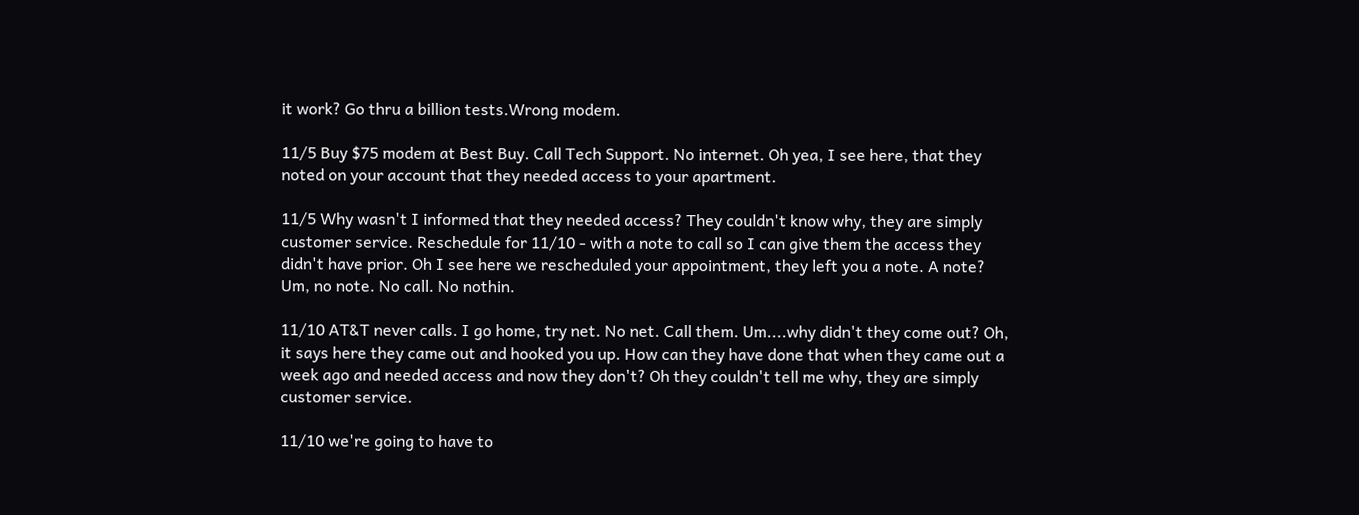it work? Go thru a billion tests.Wrong modem.

11/5 Buy $75 modem at Best Buy. Call Tech Support. No internet. Oh yea, I see here, that they noted on your account that they needed access to your apartment.

11/5 Why wasn't I informed that they needed access? They couldn't know why, they are simply customer service. Reschedule for 11/10 - with a note to call so I can give them the access they didn't have prior. Oh I see here we rescheduled your appointment, they left you a note. A note? Um, no note. No call. No nothin.

11/10 AT&T never calls. I go home, try net. No net. Call them. Um....why didn't they come out? Oh, it says here they came out and hooked you up. How can they have done that when they came out a week ago and needed access and now they don't? Oh they couldn't tell me why, they are simply customer service.

11/10 we're going to have to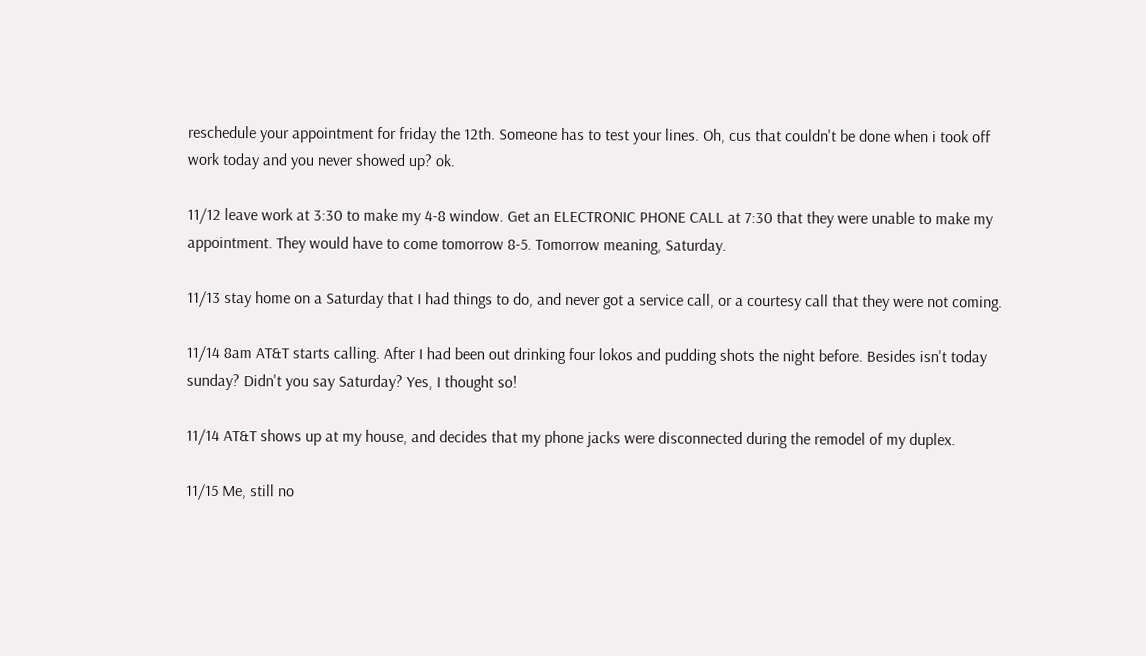reschedule your appointment for friday the 12th. Someone has to test your lines. Oh, cus that couldn't be done when i took off work today and you never showed up? ok.

11/12 leave work at 3:30 to make my 4-8 window. Get an ELECTRONIC PHONE CALL at 7:30 that they were unable to make my appointment. They would have to come tomorrow 8-5. Tomorrow meaning, Saturday.

11/13 stay home on a Saturday that I had things to do, and never got a service call, or a courtesy call that they were not coming.

11/14 8am AT&T starts calling. After I had been out drinking four lokos and pudding shots the night before. Besides isn't today sunday? Didn't you say Saturday? Yes, I thought so!

11/14 AT&T shows up at my house, and decides that my phone jacks were disconnected during the remodel of my duplex.

11/15 Me, still no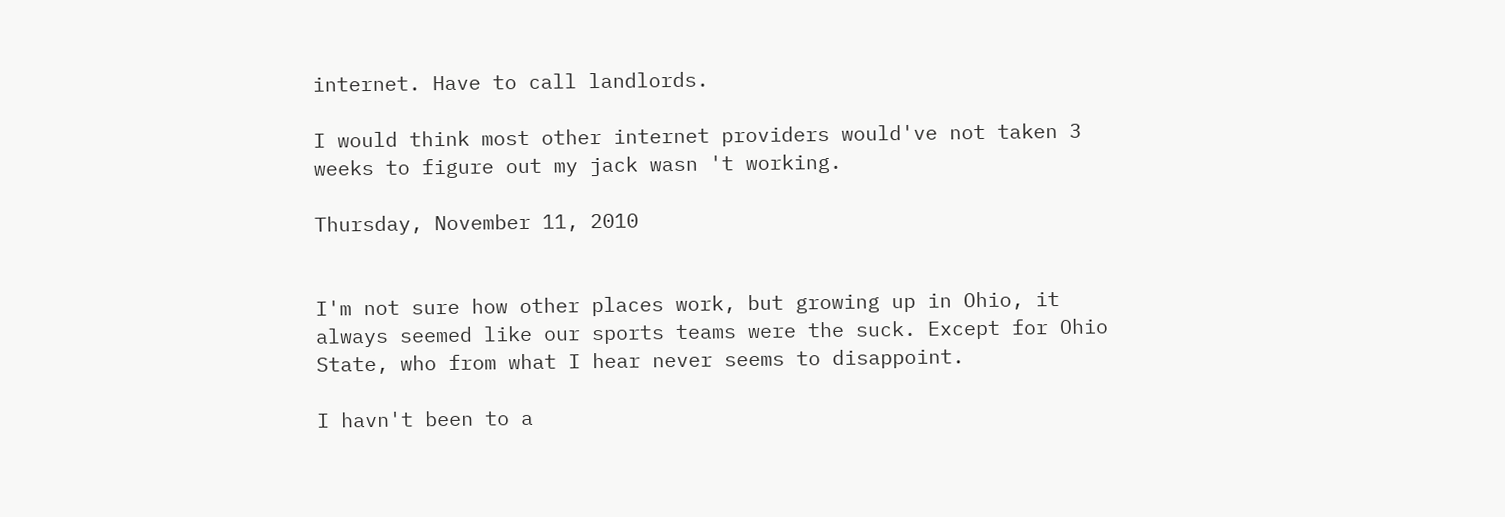internet. Have to call landlords.

I would think most other internet providers would've not taken 3 weeks to figure out my jack wasn 't working.

Thursday, November 11, 2010


I'm not sure how other places work, but growing up in Ohio, it always seemed like our sports teams were the suck. Except for Ohio State, who from what I hear never seems to disappoint.

I havn't been to a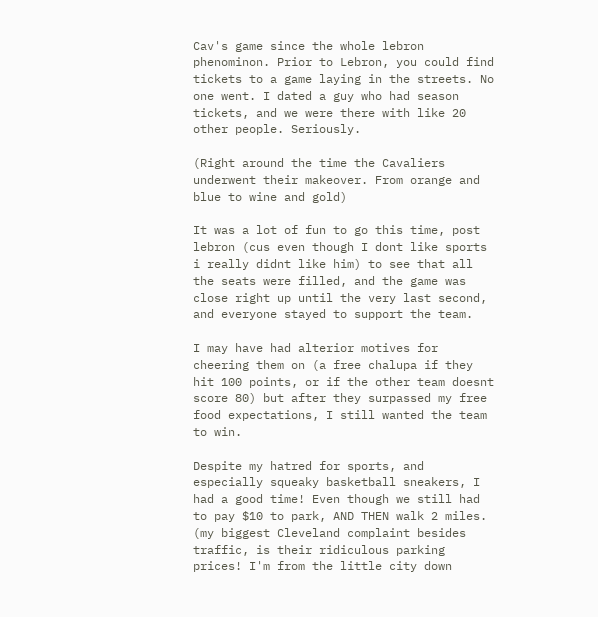Cav's game since the whole lebron phenominon. Prior to Lebron, you could find tickets to a game laying in the streets. No one went. I dated a guy who had season tickets, and we were there with like 20 other people. Seriously.

(Right around the time the Cavaliers underwent their makeover. From orange and blue to wine and gold)

It was a lot of fun to go this time, post lebron (cus even though I dont like sports i really didnt like him) to see that all the seats were filled, and the game was close right up until the very last second, and everyone stayed to support the team.

I may have had alterior motives for cheering them on (a free chalupa if they hit 100 points, or if the other team doesnt score 80) but after they surpassed my free food expectations, I still wanted the team to win.

Despite my hatred for sports, and especially squeaky basketball sneakers, I had a good time! Even though we still had to pay $10 to park, AND THEN walk 2 miles. (my biggest Cleveland complaint besides traffic, is their ridiculous parking prices! I'm from the little city down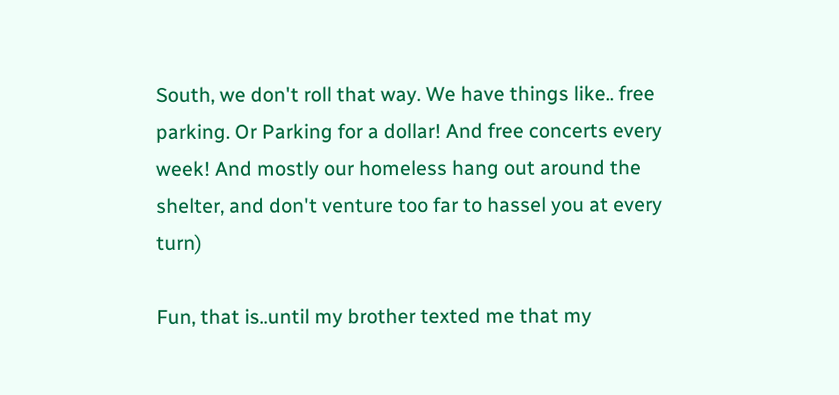South, we don't roll that way. We have things like.. free parking. Or Parking for a dollar! And free concerts every week! And mostly our homeless hang out around the shelter, and don't venture too far to hassel you at every turn)

Fun, that is..until my brother texted me that my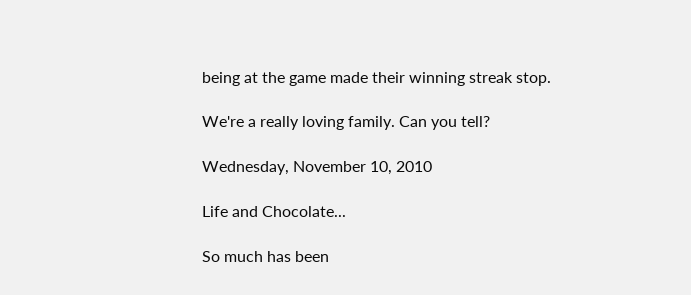being at the game made their winning streak stop.

We're a really loving family. Can you tell?

Wednesday, November 10, 2010

Life and Chocolate...

So much has been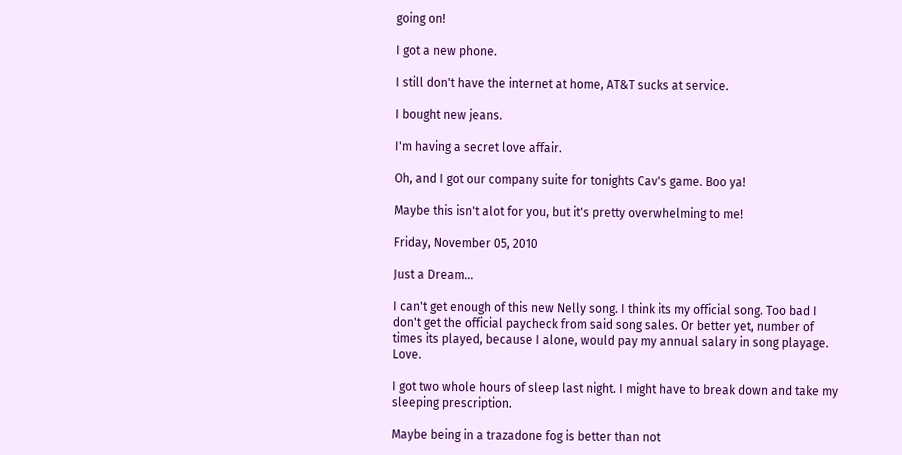going on!

I got a new phone.

I still don't have the internet at home, AT&T sucks at service.

I bought new jeans.

I'm having a secret love affair.

Oh, and I got our company suite for tonights Cav's game. Boo ya!

Maybe this isn't alot for you, but it's pretty overwhelming to me!

Friday, November 05, 2010

Just a Dream...

I can't get enough of this new Nelly song. I think its my official song. Too bad I don't get the official paycheck from said song sales. Or better yet, number of times its played, because I alone, would pay my annual salary in song playage. Love.

I got two whole hours of sleep last night. I might have to break down and take my sleeping prescription.

Maybe being in a trazadone fog is better than not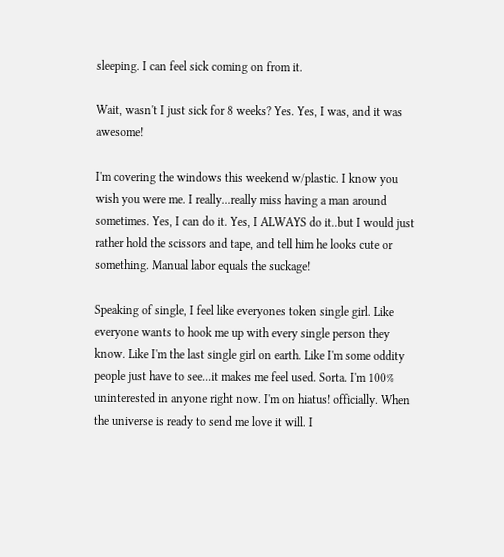sleeping. I can feel sick coming on from it.

Wait, wasn't I just sick for 8 weeks? Yes. Yes, I was, and it was awesome!

I'm covering the windows this weekend w/plastic. I know you wish you were me. I really...really miss having a man around sometimes. Yes, I can do it. Yes, I ALWAYS do it..but I would just rather hold the scissors and tape, and tell him he looks cute or something. Manual labor equals the suckage!

Speaking of single, I feel like everyones token single girl. Like everyone wants to hook me up with every single person they know. Like I'm the last single girl on earth. Like I'm some oddity people just have to see...it makes me feel used. Sorta. I'm 100% uninterested in anyone right now. I'm on hiatus! officially. When the universe is ready to send me love it will. I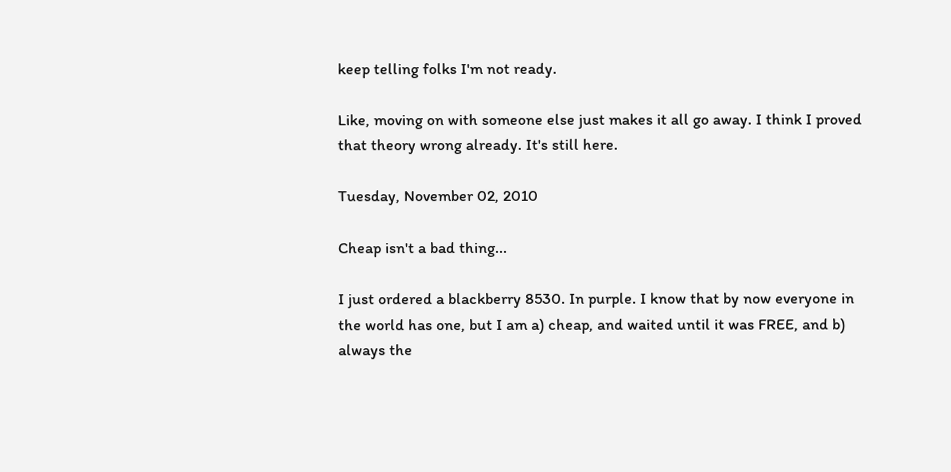keep telling folks I'm not ready.

Like, moving on with someone else just makes it all go away. I think I proved that theory wrong already. It's still here.

Tuesday, November 02, 2010

Cheap isn't a bad thing...

I just ordered a blackberry 8530. In purple. I know that by now everyone in the world has one, but I am a) cheap, and waited until it was FREE, and b) always the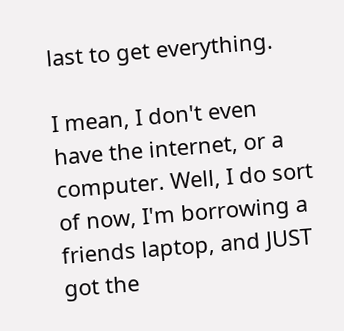last to get everything.

I mean, I don't even have the internet, or a computer. Well, I do sort of now, I'm borrowing a friends laptop, and JUST got the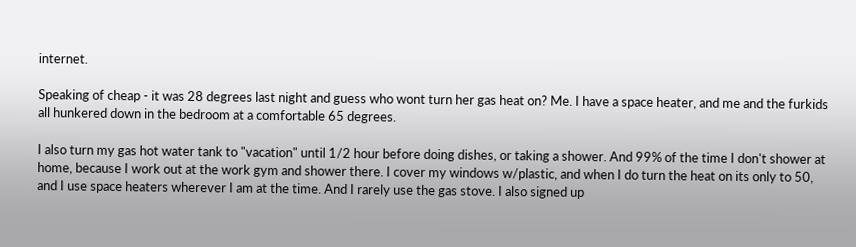internet.

Speaking of cheap - it was 28 degrees last night and guess who wont turn her gas heat on? Me. I have a space heater, and me and the furkids all hunkered down in the bedroom at a comfortable 65 degrees.

I also turn my gas hot water tank to "vacation" until 1/2 hour before doing dishes, or taking a shower. And 99% of the time I don't shower at home, because I work out at the work gym and shower there. I cover my windows w/plastic, and when I do turn the heat on its only to 50, and I use space heaters wherever I am at the time. And I rarely use the gas stove. I also signed up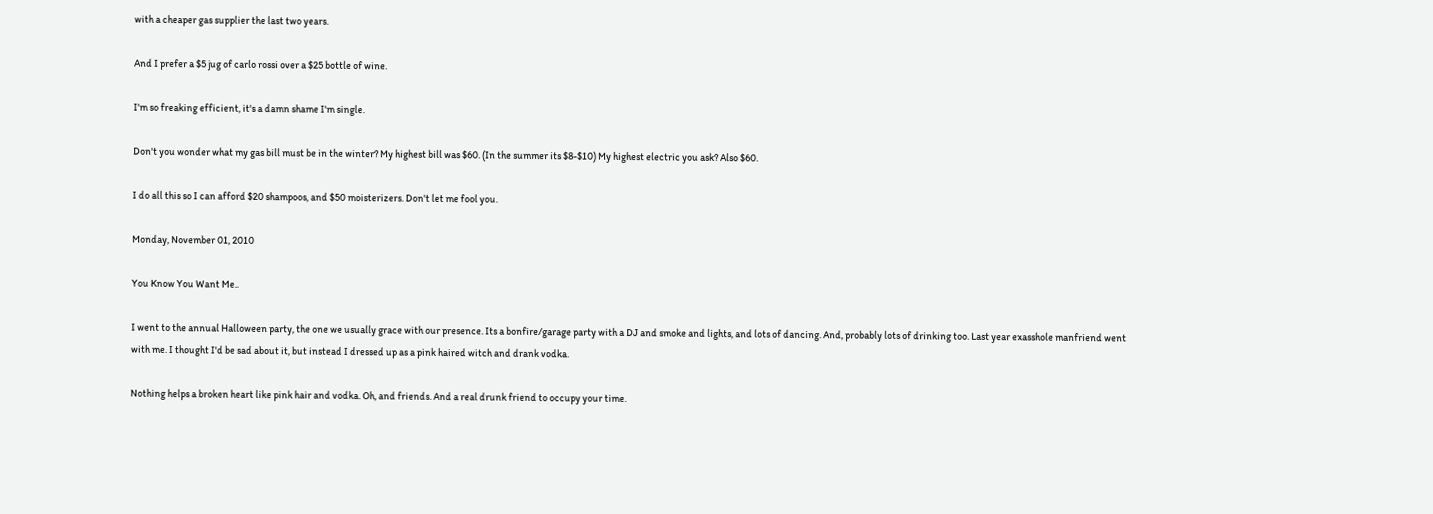with a cheaper gas supplier the last two years.

And I prefer a $5 jug of carlo rossi over a $25 bottle of wine.

I'm so freaking efficient, it's a damn shame I'm single.

Don't you wonder what my gas bill must be in the winter? My highest bill was $60. (In the summer its $8-$10) My highest electric you ask? Also $60.

I do all this so I can afford $20 shampoos, and $50 moisterizers. Don't let me fool you.

Monday, November 01, 2010

You Know You Want Me..

I went to the annual Halloween party, the one we usually grace with our presence. Its a bonfire/garage party with a DJ and smoke and lights, and lots of dancing. And, probably lots of drinking too. Last year exasshole manfriend went with me. I thought I'd be sad about it, but instead I dressed up as a pink haired witch and drank vodka.

Nothing helps a broken heart like pink hair and vodka. Oh, and friends. And a real drunk friend to occupy your time.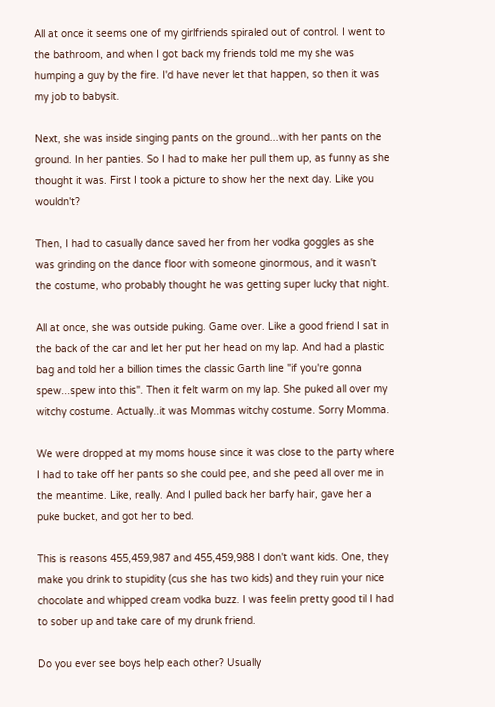All at once it seems one of my girlfriends spiraled out of control. I went to the bathroom, and when I got back my friends told me my she was humping a guy by the fire. I'd have never let that happen, so then it was my job to babysit.

Next, she was inside singing pants on the ground...with her pants on the ground. In her panties. So I had to make her pull them up, as funny as she thought it was. First I took a picture to show her the next day. Like you wouldn't?

Then, I had to casually dance saved her from her vodka goggles as she was grinding on the dance floor with someone ginormous, and it wasn't the costume, who probably thought he was getting super lucky that night.

All at once, she was outside puking. Game over. Like a good friend I sat in the back of the car and let her put her head on my lap. And had a plastic bag and told her a billion times the classic Garth line "if you're gonna spew...spew into this". Then it felt warm on my lap. She puked all over my witchy costume. Actually..it was Mommas witchy costume. Sorry Momma.

We were dropped at my moms house since it was close to the party where I had to take off her pants so she could pee, and she peed all over me in the meantime. Like, really. And I pulled back her barfy hair, gave her a puke bucket, and got her to bed.

This is reasons 455,459,987 and 455,459,988 I don't want kids. One, they make you drink to stupidity (cus she has two kids) and they ruin your nice chocolate and whipped cream vodka buzz. I was feelin pretty good til I had to sober up and take care of my drunk friend.

Do you ever see boys help each other? Usually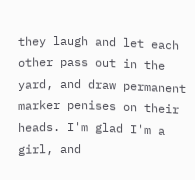they laugh and let each other pass out in the yard, and draw permanent marker penises on their heads. I'm glad I'm a girl, and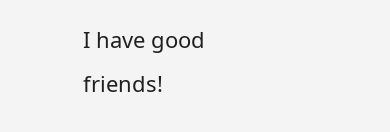I have good friends!